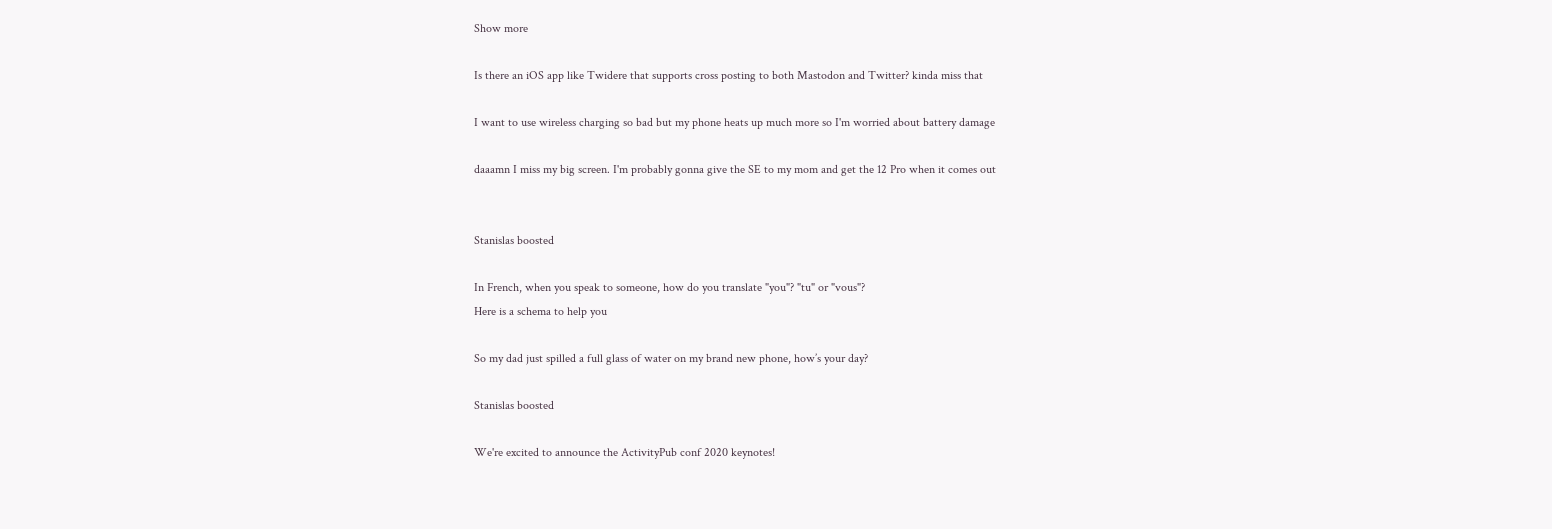Show more

Is there an iOS app like Twidere that supports cross posting to both Mastodon and Twitter? kinda miss that

I want to use wireless charging so bad but my phone heats up much more so I'm worried about battery damage

daaamn I miss my big screen. I'm probably gonna give the SE to my mom and get the 12 Pro when it comes out


Stanislas boosted

In French, when you speak to someone, how do you translate "you"? "tu" or "vous"?
Here is a schema to help you

So my dad just spilled a full glass of water on my brand new phone, how’s your day?

Stanislas boosted

We're excited to announce the ActivityPub conf 2020 keynotes!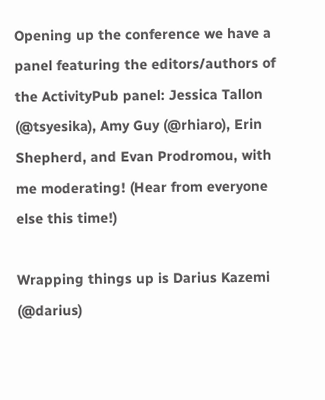Opening up the conference we have a panel featuring the editors/authors of the ActivityPub panel: Jessica Tallon (@tsyesika), Amy Guy (@rhiaro), Erin Shepherd, and Evan Prodromou, with me moderating! (Hear from everyone else this time!)

Wrapping things up is Darius Kazemi (@darius)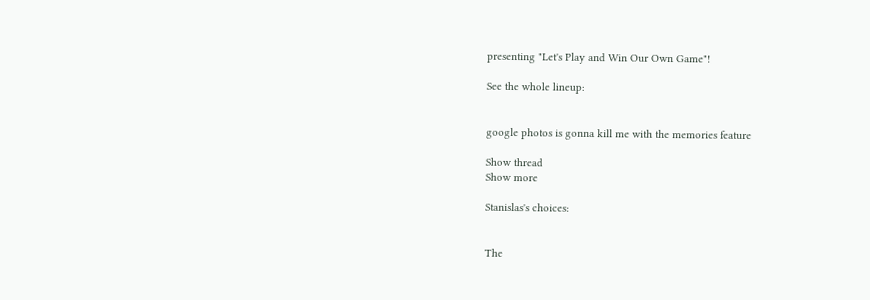presenting "Let's Play and Win Our Own Game"!

See the whole lineup:


google photos is gonna kill me with the memories feature

Show thread
Show more

Stanislas's choices:


The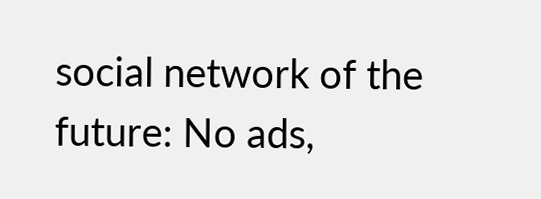social network of the future: No ads,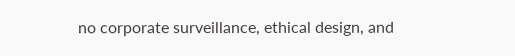no corporate surveillance, ethical design, and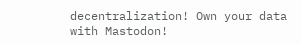decentralization! Own your data with Mastodon!